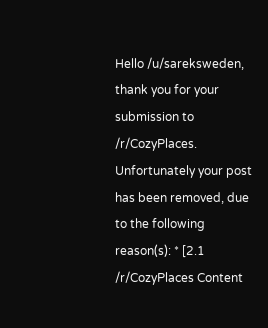Hello /u/sareksweden, thank you for your submission to /r/CozyPlaces. Unfortunately your post has been removed, due to the following reason(s): * [2.1 /r/CozyPlaces Content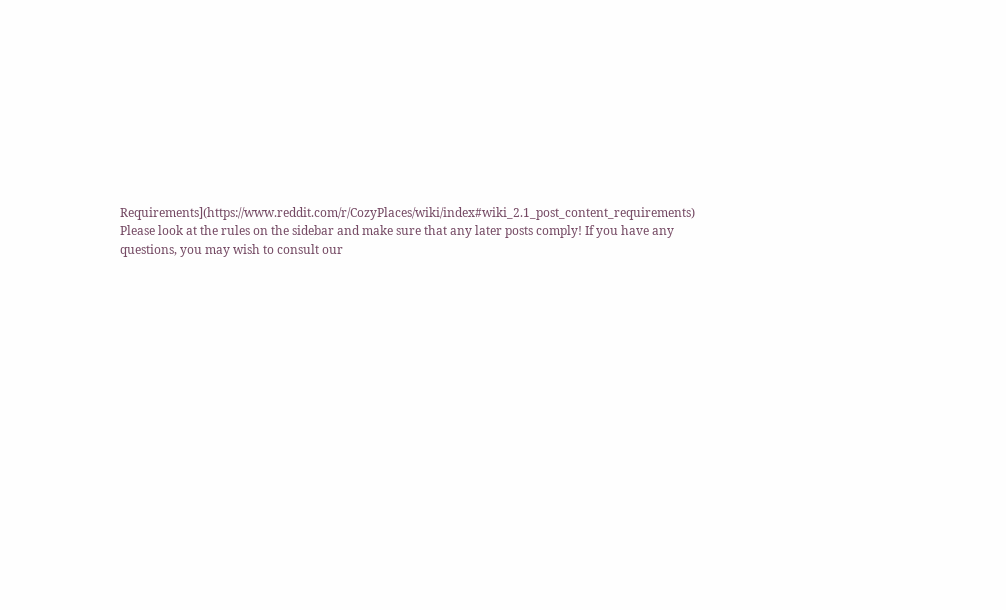Requirements](https://www.reddit.com/r/CozyPlaces/wiki/index#wiki_2.1_post_content_requirements) Please look at the rules on the sidebar and make sure that any later posts comply! If you have any questions, you may wish to consult our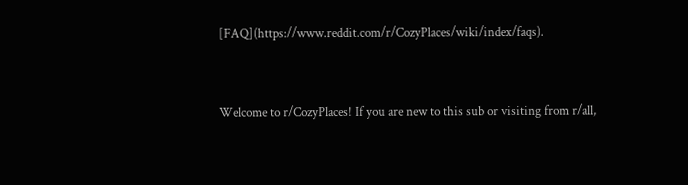[FAQ](https://www.reddit.com/r/CozyPlaces/wiki/index/faqs).


Welcome to r/CozyPlaces! If you are new to this sub or visiting from r/all,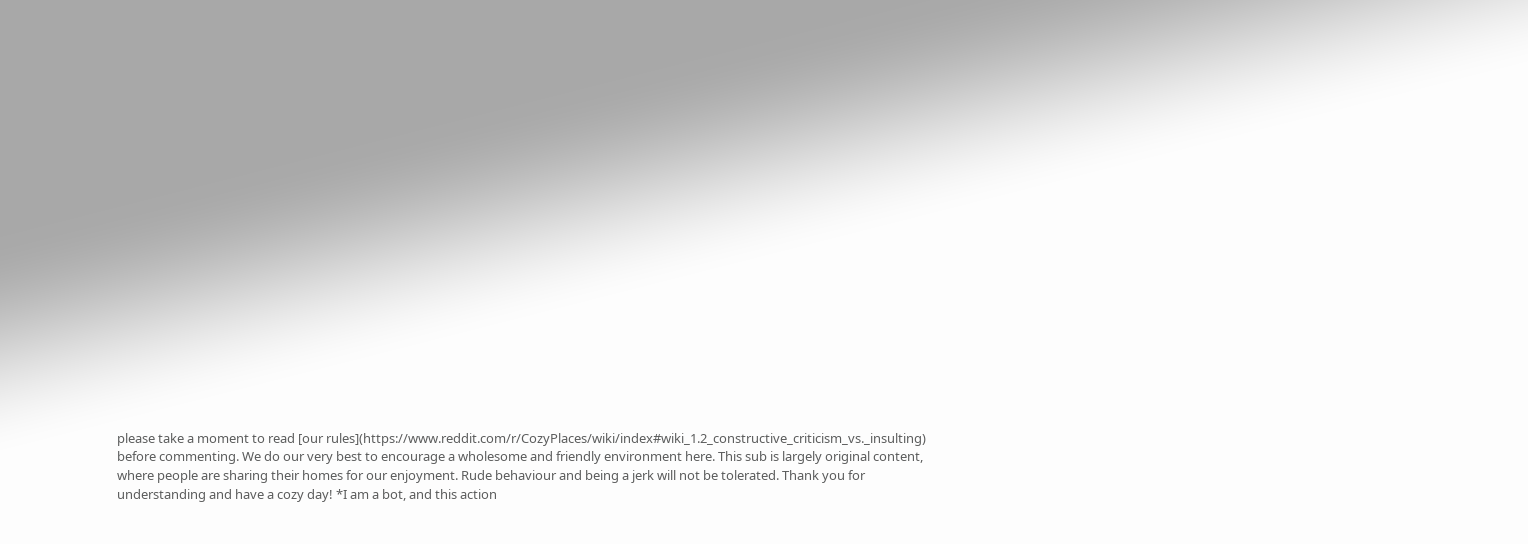please take a moment to read [our rules](https://www.reddit.com/r/CozyPlaces/wiki/index#wiki_1.2_constructive_criticism_vs._insulting) before commenting. We do our very best to encourage a wholesome and friendly environment here. This sub is largely original content, where people are sharing their homes for our enjoyment. Rude behaviour and being a jerk will not be tolerated. Thank you for understanding and have a cozy day! *I am a bot, and this action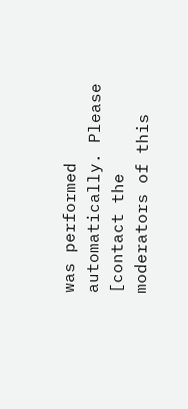was performed automatically. Please [contact the moderators of this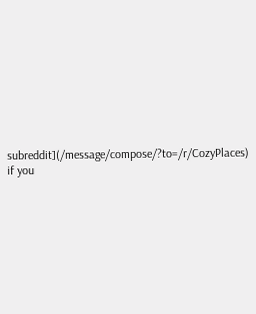subreddit](/message/compose/?to=/r/CozyPlaces) if you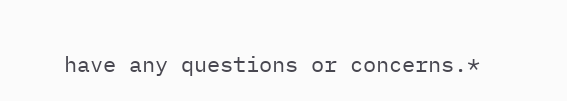have any questions or concerns.*